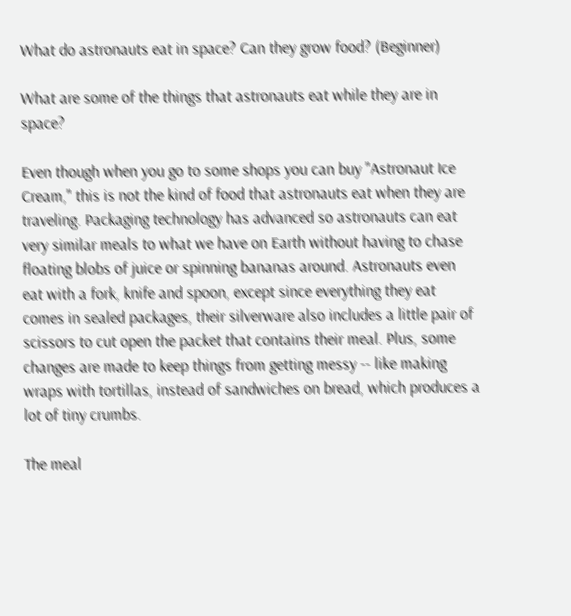What do astronauts eat in space? Can they grow food? (Beginner)

What are some of the things that astronauts eat while they are in space?

Even though when you go to some shops you can buy "Astronaut Ice Cream," this is not the kind of food that astronauts eat when they are traveling. Packaging technology has advanced so astronauts can eat very similar meals to what we have on Earth without having to chase floating blobs of juice or spinning bananas around. Astronauts even eat with a fork, knife and spoon, except since everything they eat comes in sealed packages, their silverware also includes a little pair of scissors to cut open the packet that contains their meal. Plus, some changes are made to keep things from getting messy -- like making wraps with tortillas, instead of sandwiches on bread, which produces a lot of tiny crumbs.

The meal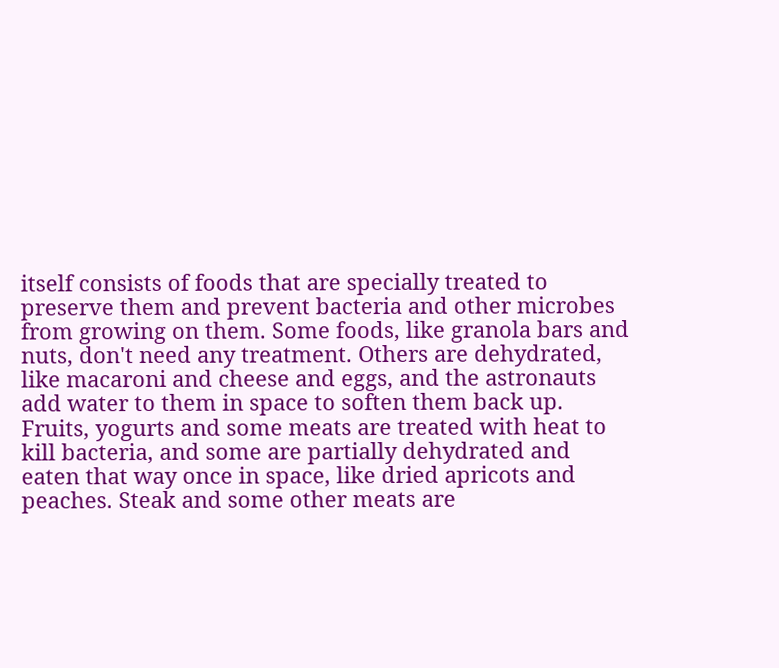itself consists of foods that are specially treated to preserve them and prevent bacteria and other microbes from growing on them. Some foods, like granola bars and nuts, don't need any treatment. Others are dehydrated, like macaroni and cheese and eggs, and the astronauts add water to them in space to soften them back up. Fruits, yogurts and some meats are treated with heat to kill bacteria, and some are partially dehydrated and eaten that way once in space, like dried apricots and peaches. Steak and some other meats are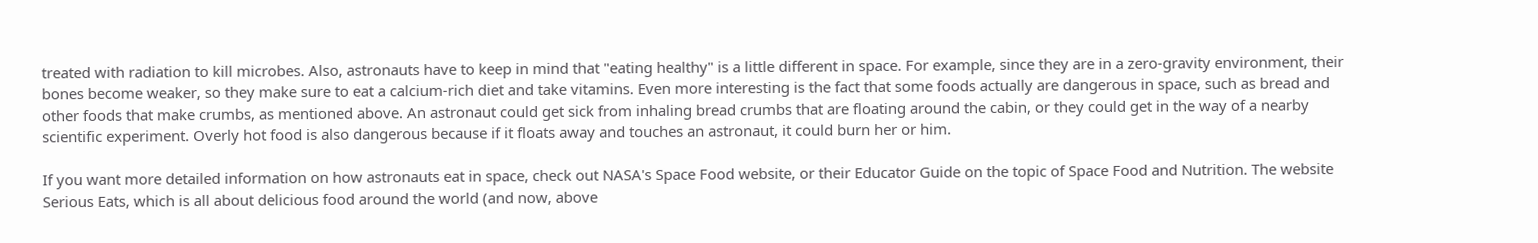treated with radiation to kill microbes. Also, astronauts have to keep in mind that "eating healthy" is a little different in space. For example, since they are in a zero-gravity environment, their bones become weaker, so they make sure to eat a calcium-rich diet and take vitamins. Even more interesting is the fact that some foods actually are dangerous in space, such as bread and other foods that make crumbs, as mentioned above. An astronaut could get sick from inhaling bread crumbs that are floating around the cabin, or they could get in the way of a nearby scientific experiment. Overly hot food is also dangerous because if it floats away and touches an astronaut, it could burn her or him.

If you want more detailed information on how astronauts eat in space, check out NASA's Space Food website, or their Educator Guide on the topic of Space Food and Nutrition. The website Serious Eats, which is all about delicious food around the world (and now, above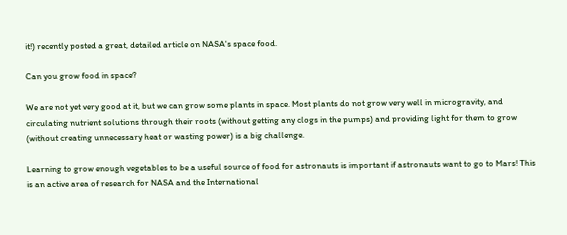it!) recently posted a great, detailed article on NASA's space food.

Can you grow food in space?

We are not yet very good at it, but we can grow some plants in space. Most plants do not grow very well in microgravity, and circulating nutrient solutions through their roots (without getting any clogs in the pumps) and providing light for them to grow (without creating unnecessary heat or wasting power) is a big challenge.

Learning to grow enough vegetables to be a useful source of food for astronauts is important if astronauts want to go to Mars! This is an active area of research for NASA and the International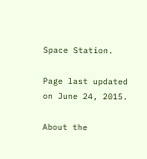Space Station.

Page last updated on June 24, 2015.

About the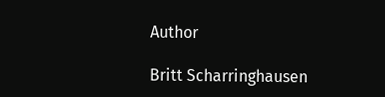Author

Britt Scharringhausen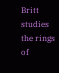Britt studies the rings of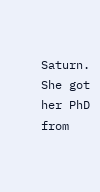Saturn. She got her PhD from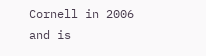Cornell in 2006 and is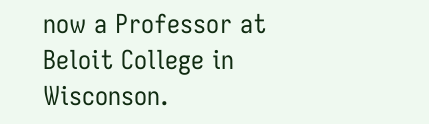now a Professor at Beloit College in Wisconson.